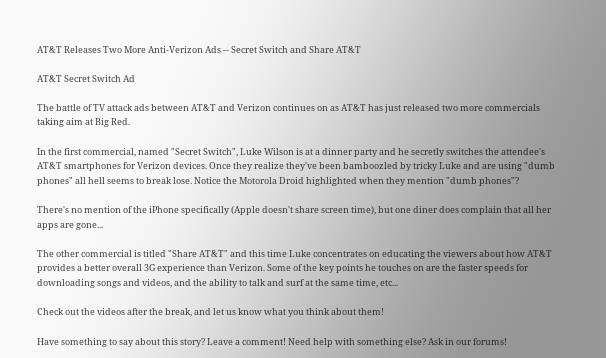AT&T Releases Two More Anti-Verizon Ads -- Secret Switch and Share AT&T

AT&T Secret Switch Ad

The battle of TV attack ads between AT&T and Verizon continues on as AT&T has just released two more commercials taking aim at Big Red.

In the first commercial, named "Secret Switch", Luke Wilson is at a dinner party and he secretly switches the attendee's AT&T smartphones for Verizon devices. Once they realize they've been bamboozled by tricky Luke and are using "dumb phones" all hell seems to break lose. Notice the Motorola Droid highlighted when they mention "dumb phones"?

There's no mention of the iPhone specifically (Apple doesn't share screen time), but one diner does complain that all her apps are gone...

The other commercial is titled "Share AT&T" and this time Luke concentrates on educating the viewers about how AT&T provides a better overall 3G experience than Verizon. Some of the key points he touches on are the faster speeds for downloading songs and videos, and the ability to talk and surf at the same time, etc...

Check out the videos after the break, and let us know what you think about them!

Have something to say about this story? Leave a comment! Need help with something else? Ask in our forums!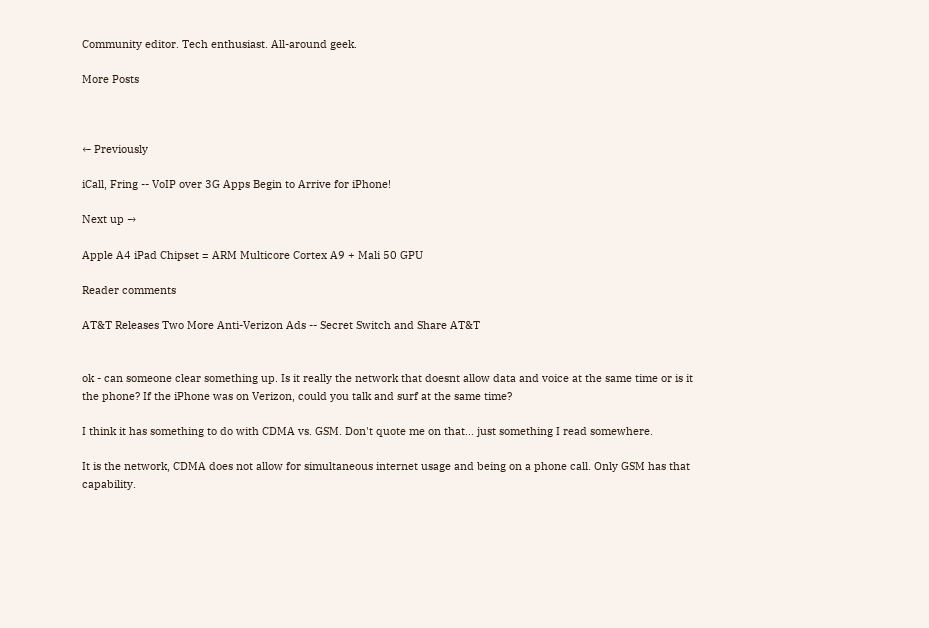Community editor. Tech enthusiast. All-around geek.

More Posts



← Previously

iCall, Fring -- VoIP over 3G Apps Begin to Arrive for iPhone!

Next up →

Apple A4 iPad Chipset = ARM Multicore Cortex A9 + Mali 50 GPU

Reader comments

AT&T Releases Two More Anti-Verizon Ads -- Secret Switch and Share AT&T


ok - can someone clear something up. Is it really the network that doesnt allow data and voice at the same time or is it the phone? If the iPhone was on Verizon, could you talk and surf at the same time?

I think it has something to do with CDMA vs. GSM. Don't quote me on that... just something I read somewhere.

It is the network, CDMA does not allow for simultaneous internet usage and being on a phone call. Only GSM has that capability.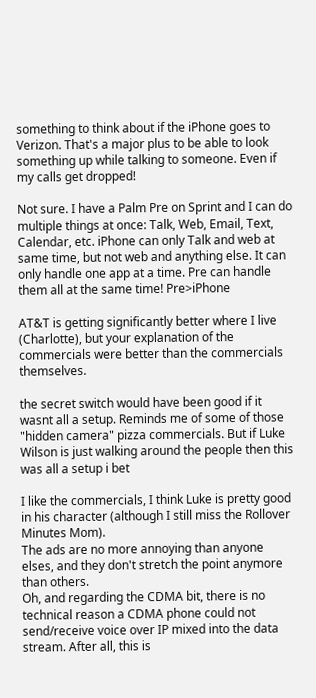something to think about if the iPhone goes to Verizon. That's a major plus to be able to look something up while talking to someone. Even if my calls get dropped!

Not sure. I have a Palm Pre on Sprint and I can do multiple things at once: Talk, Web, Email, Text, Calendar, etc. iPhone can only Talk and web at same time, but not web and anything else. It can only handle one app at a time. Pre can handle them all at the same time! Pre>iPhone

AT&T is getting significantly better where I live (Charlotte), but your explanation of the commercials were better than the commercials themselves.

the secret switch would have been good if it wasnt all a setup. Reminds me of some of those "hidden camera" pizza commercials. But if Luke Wilson is just walking around the people then this was all a setup i bet

I like the commercials, I think Luke is pretty good in his character (although I still miss the Rollover Minutes Mom).
The ads are no more annoying than anyone elses, and they don't stretch the point anymore than others.
Oh, and regarding the CDMA bit, there is no technical reason a CDMA phone could not send/receive voice over IP mixed into the data stream. After all, this is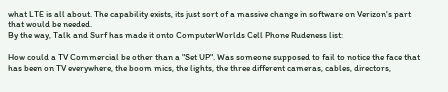what LTE is all about. The capability exists, its just sort of a massive change in software on Verizon's part that would be needed.
By the way, Talk and Surf has made it onto ComputerWorlds Cell Phone Rudeness list:

How could a TV Commercial be other than a "Set UP". Was someone supposed to fail to notice the face that has been on TV everywhere, the boom mics, the lights, the three different cameras, cables, directors,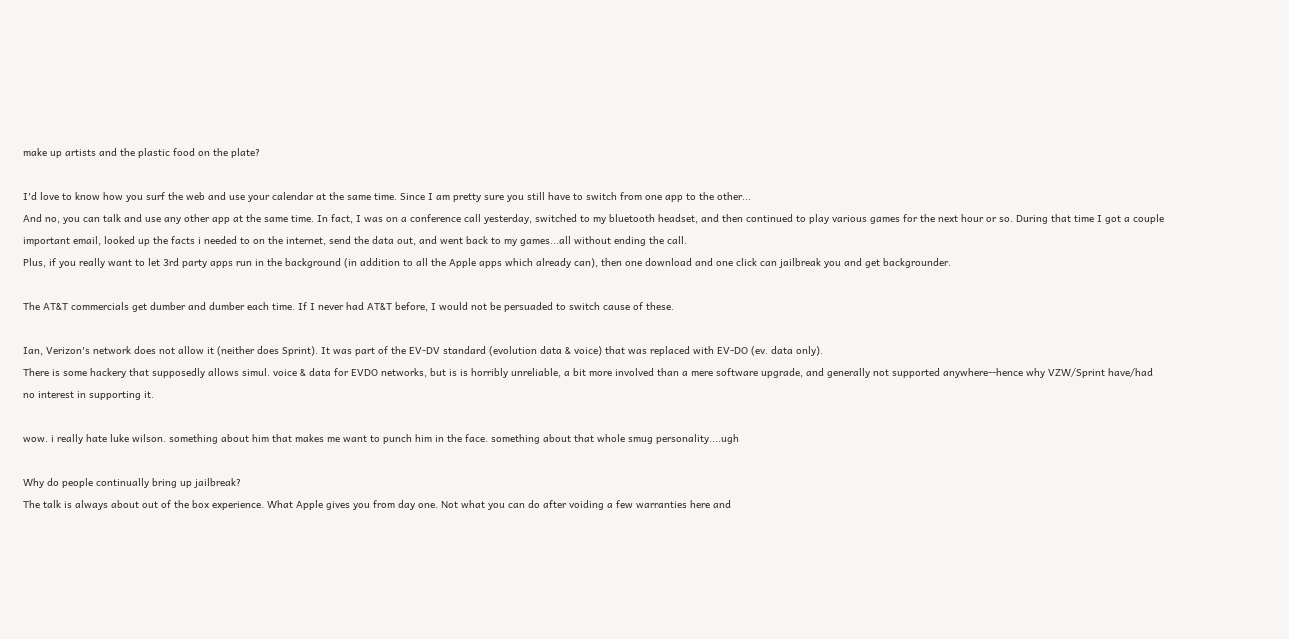make up artists and the plastic food on the plate?

I'd love to know how you surf the web and use your calendar at the same time. Since I am pretty sure you still have to switch from one app to the other...
And no, you can talk and use any other app at the same time. In fact, I was on a conference call yesterday, switched to my bluetooth headset, and then continued to play various games for the next hour or so. During that time I got a couple important email, looked up the facts i needed to on the internet, send the data out, and went back to my games...all without ending the call.
Plus, if you really want to let 3rd party apps run in the background (in addition to all the Apple apps which already can), then one download and one click can jailbreak you and get backgrounder.

The AT&T commercials get dumber and dumber each time. If I never had AT&T before, I would not be persuaded to switch cause of these.

Ian, Verizon's network does not allow it (neither does Sprint). It was part of the EV-DV standard (evolution data & voice) that was replaced with EV-DO (ev. data only).
There is some hackery that supposedly allows simul. voice & data for EVDO networks, but is is horribly unreliable, a bit more involved than a mere software upgrade, and generally not supported anywhere--hence why VZW/Sprint have/had no interest in supporting it.

wow. i really hate luke wilson. something about him that makes me want to punch him in the face. something about that whole smug personality....ugh

Why do people continually bring up jailbreak?
The talk is always about out of the box experience. What Apple gives you from day one. Not what you can do after voiding a few warranties here and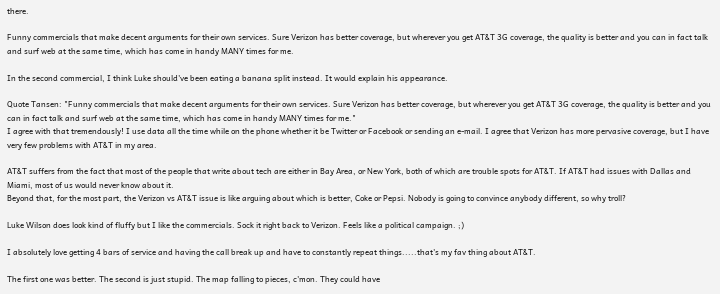there.

Funny commercials that make decent arguments for their own services. Sure Verizon has better coverage, but wherever you get AT&T 3G coverage, the quality is better and you can in fact talk and surf web at the same time, which has come in handy MANY times for me.

In the second commercial, I think Luke should've been eating a banana split instead. It would explain his appearance.

Quote Tansen: "Funny commercials that make decent arguments for their own services. Sure Verizon has better coverage, but wherever you get AT&T 3G coverage, the quality is better and you can in fact talk and surf web at the same time, which has come in handy MANY times for me."
I agree with that tremendously! I use data all the time while on the phone whether it be Twitter or Facebook or sending an e-mail. I agree that Verizon has more pervasive coverage, but I have very few problems with AT&T in my area.

AT&T suffers from the fact that most of the people that write about tech are either in Bay Area, or New York, both of which are trouble spots for AT&T. If AT&T had issues with Dallas and Miami, most of us would never know about it.
Beyond that, for the most part, the Verizon vs AT&T issue is like arguing about which is better, Coke or Pepsi. Nobody is going to convince anybody different, so why troll?

Luke Wilson does look kind of fluffy but I like the commercials. Sock it right back to Verizon. Feels like a political campaign. ;)

I absolutely love getting 4 bars of service and having the call break up and have to constantly repeat things.....that's my fav thing about AT&T.

The first one was better. The second is just stupid. The map falling to pieces, c'mon. They could have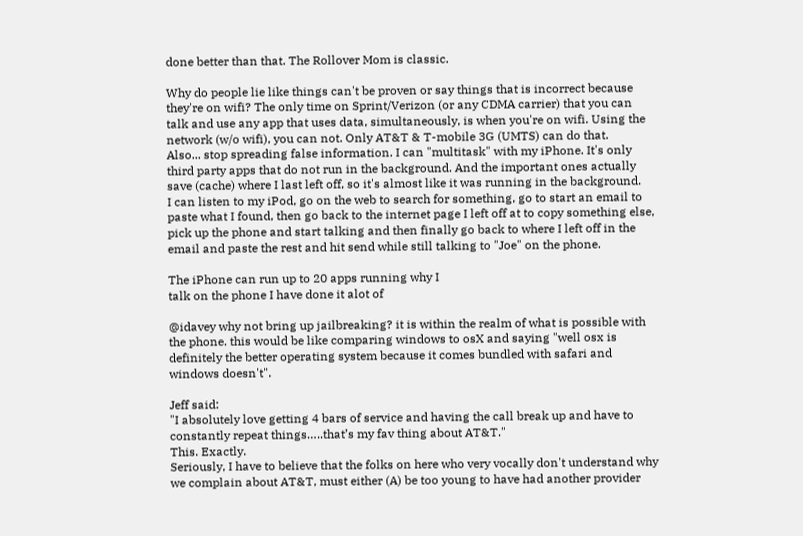done better than that. The Rollover Mom is classic.

Why do people lie like things can't be proven or say things that is incorrect because they're on wifi? The only time on Sprint/Verizon (or any CDMA carrier) that you can talk and use any app that uses data, simultaneously, is when you're on wifi. Using the network (w/o wifi), you can not. Only AT&T & T-mobile 3G (UMTS) can do that.
Also... stop spreading false information. I can "multitask" with my iPhone. It's only third party apps that do not run in the background. And the important ones actually save (cache) where I last left off, so it's almost like it was running in the background.
I can listen to my iPod, go on the web to search for something, go to start an email to paste what I found, then go back to the internet page I left off at to copy something else, pick up the phone and start talking and then finally go back to where I left off in the email and paste the rest and hit send while still talking to "Joe" on the phone.

The iPhone can run up to 20 apps running why I
talk on the phone I have done it alot of

@idavey why not bring up jailbreaking? it is within the realm of what is possible with the phone. this would be like comparing windows to osX and saying "well osx is definitely the better operating system because it comes bundled with safari and windows doesn't".

Jeff said:
"I absolutely love getting 4 bars of service and having the call break up and have to constantly repeat things…..that’s my fav thing about AT&T."
This. Exactly.
Seriously, I have to believe that the folks on here who very vocally don't understand why we complain about AT&T, must either (A) be too young to have had another provider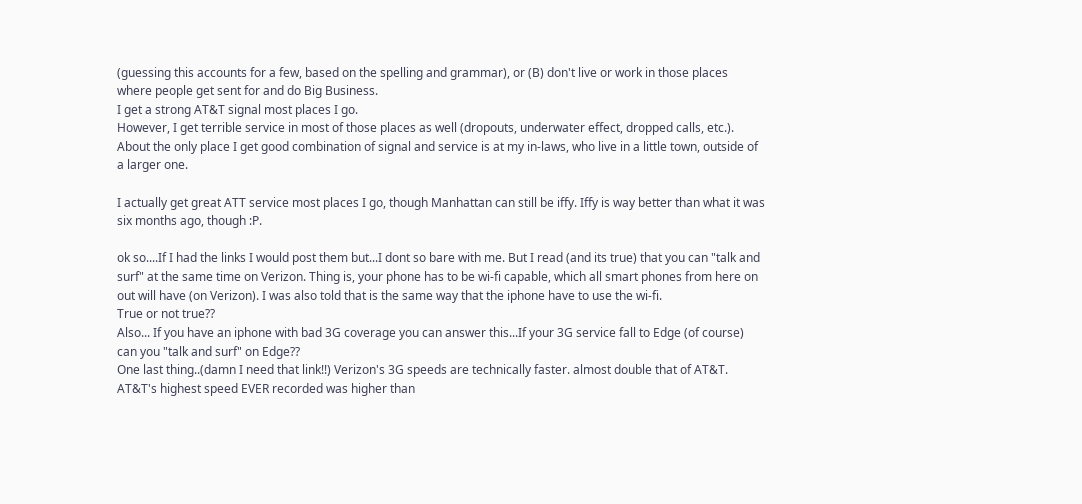(guessing this accounts for a few, based on the spelling and grammar), or (B) don't live or work in those places where people get sent for and do Big Business.
I get a strong AT&T signal most places I go.
However, I get terrible service in most of those places as well (dropouts, underwater effect, dropped calls, etc.).
About the only place I get good combination of signal and service is at my in-laws, who live in a little town, outside of a larger one.

I actually get great ATT service most places I go, though Manhattan can still be iffy. Iffy is way better than what it was six months ago, though :P.

ok so....If I had the links I would post them but...I dont so bare with me. But I read (and its true) that you can "talk and surf" at the same time on Verizon. Thing is, your phone has to be wi-fi capable, which all smart phones from here on out will have (on Verizon). I was also told that is the same way that the iphone have to use the wi-fi.
True or not true??
Also... If you have an iphone with bad 3G coverage you can answer this...If your 3G service fall to Edge (of course) can you "talk and surf" on Edge??
One last thing..(damn I need that link!!) Verizon's 3G speeds are technically faster. almost double that of AT&T. AT&T's highest speed EVER recorded was higher than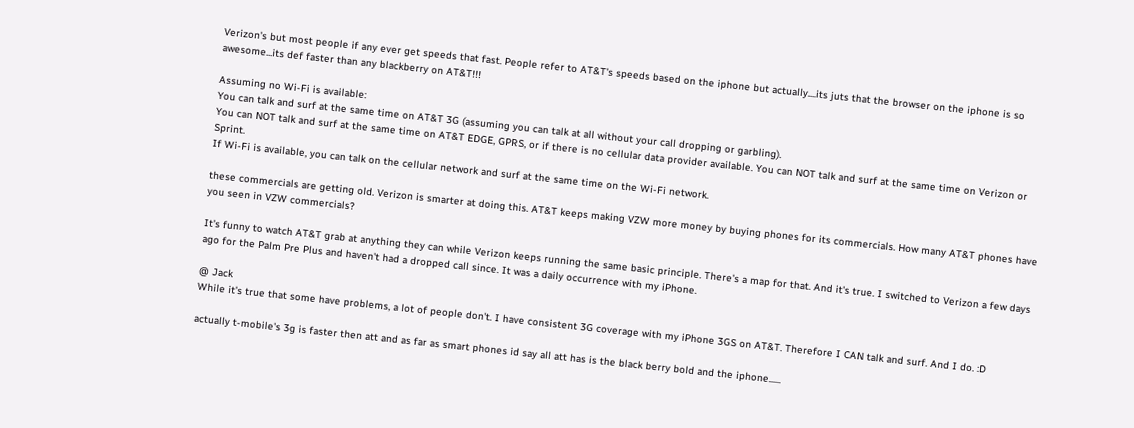Verizon's but most people if any ever get speeds that fast. People refer to AT&T's speeds based on the iphone but actually....its juts that the browser on the iphone is so awesome...its def faster than any blackberry on AT&T!!!

Assuming no Wi-Fi is available:
You can talk and surf at the same time on AT&T 3G (assuming you can talk at all without your call dropping or garbling).
You can NOT talk and surf at the same time on AT&T EDGE, GPRS, or if there is no cellular data provider available. You can NOT talk and surf at the same time on Verizon or Sprint.
If Wi-Fi is available, you can talk on the cellular network and surf at the same time on the Wi-Fi network.

these commercials are getting old. Verizon is smarter at doing this. AT&T keeps making VZW more money by buying phones for its commercials. How many AT&T phones have you seen in VZW commercials?

It's funny to watch AT&T grab at anything they can while Verizon keeps running the same basic principle. There's a map for that. And it's true. I switched to Verizon a few days ago for the Palm Pre Plus and haven't had a dropped call since. It was a daily occurrence with my iPhone.

@ Jack
While it's true that some have problems, a lot of people don't. I have consistent 3G coverage with my iPhone 3GS on AT&T. Therefore I CAN talk and surf. And I do. :D

actually t-mobile's 3g is faster then att and as far as smart phones id say all att has is the black berry bold and the iphone......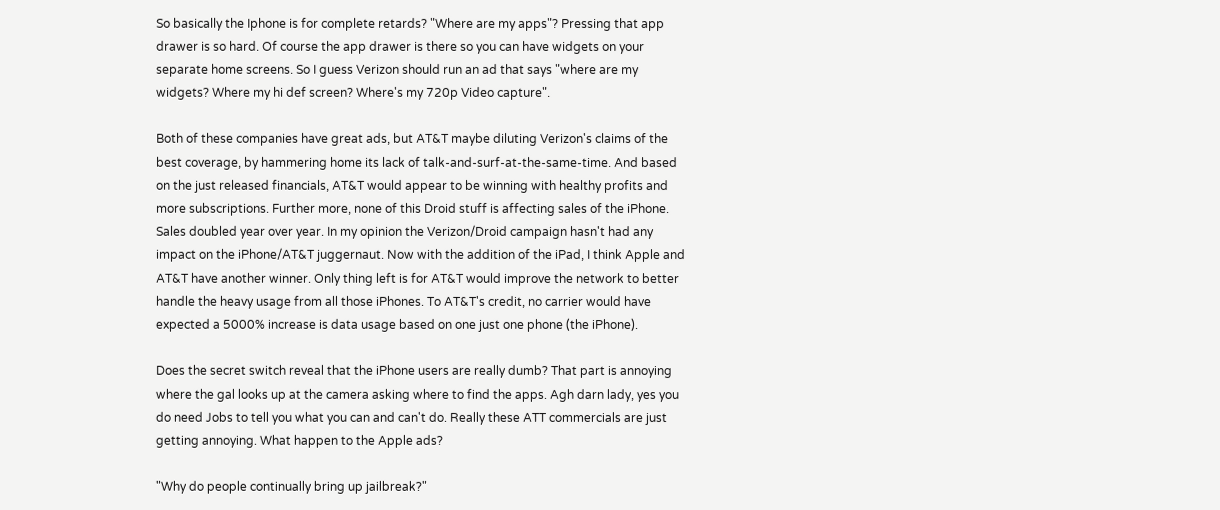So basically the Iphone is for complete retards? "Where are my apps"? Pressing that app drawer is so hard. Of course the app drawer is there so you can have widgets on your separate home screens. So I guess Verizon should run an ad that says "where are my widgets? Where my hi def screen? Where's my 720p Video capture".

Both of these companies have great ads, but AT&T maybe diluting Verizon's claims of the best coverage, by hammering home its lack of talk-and-surf-at-the-same-time. And based on the just released financials, AT&T would appear to be winning with healthy profits and more subscriptions. Further more, none of this Droid stuff is affecting sales of the iPhone. Sales doubled year over year. In my opinion the Verizon/Droid campaign hasn't had any impact on the iPhone/AT&T juggernaut. Now with the addition of the iPad, I think Apple and AT&T have another winner. Only thing left is for AT&T would improve the network to better handle the heavy usage from all those iPhones. To AT&T's credit, no carrier would have expected a 5000% increase is data usage based on one just one phone (the iPhone).

Does the secret switch reveal that the iPhone users are really dumb? That part is annoying where the gal looks up at the camera asking where to find the apps. Agh darn lady, yes you do need Jobs to tell you what you can and can't do. Really these ATT commercials are just getting annoying. What happen to the Apple ads?

"Why do people continually bring up jailbreak?"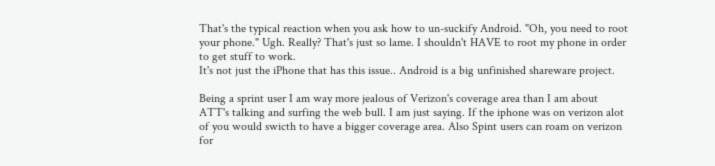That's the typical reaction when you ask how to un-suckify Android. "Oh, you need to root your phone." Ugh. Really? That's just so lame. I shouldn't HAVE to root my phone in order to get stuff to work.
It's not just the iPhone that has this issue.. Android is a big unfinished shareware project.

Being a sprint user I am way more jealous of Verizon's coverage area than I am about ATT's talking and surfing the web bull. I am just saying. If the iphone was on verizon alot of you would swicth to have a bigger coverage area. Also Spint users can roam on verizon for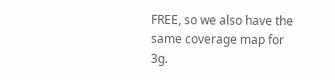FREE, so we also have the same coverage map for 3g.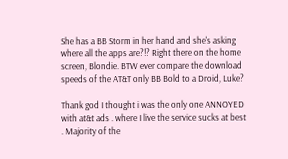She has a BB Storm in her hand and she's asking where all the apps are?!? Right there on the home screen, Blondie. BTW ever compare the download speeds of the AT&T only BB Bold to a Droid, Luke?

Thank god I thought i was the only one ANNOYED with at&t ads . where I live the service sucks at best . Majority of the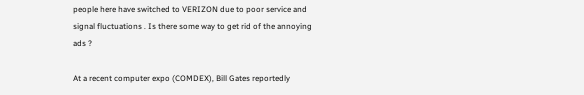people here have switched to VERIZON due to poor service and signal fluctuations . Is there some way to get rid of the annoying ads ?

At a recent computer expo (COMDEX), Bill Gates reportedly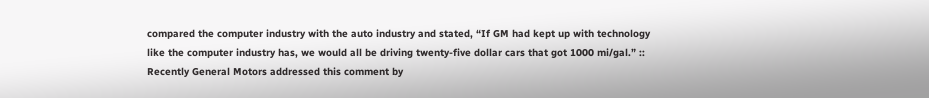compared the computer industry with the auto industry and stated, “If GM had kept up with technology like the computer industry has, we would all be driving twenty-five dollar cars that got 1000 mi/gal.” :: Recently General Motors addressed this comment by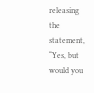releasing the statement, “Yes, but would you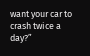want your car to crash twice a day?”